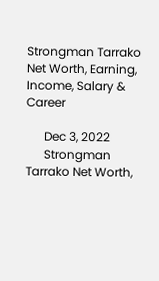Strongman Tarrako Net Worth, Earning, Income, Salary & Career

      Dec 3, 2022
      Strongman Tarrako Net Worth,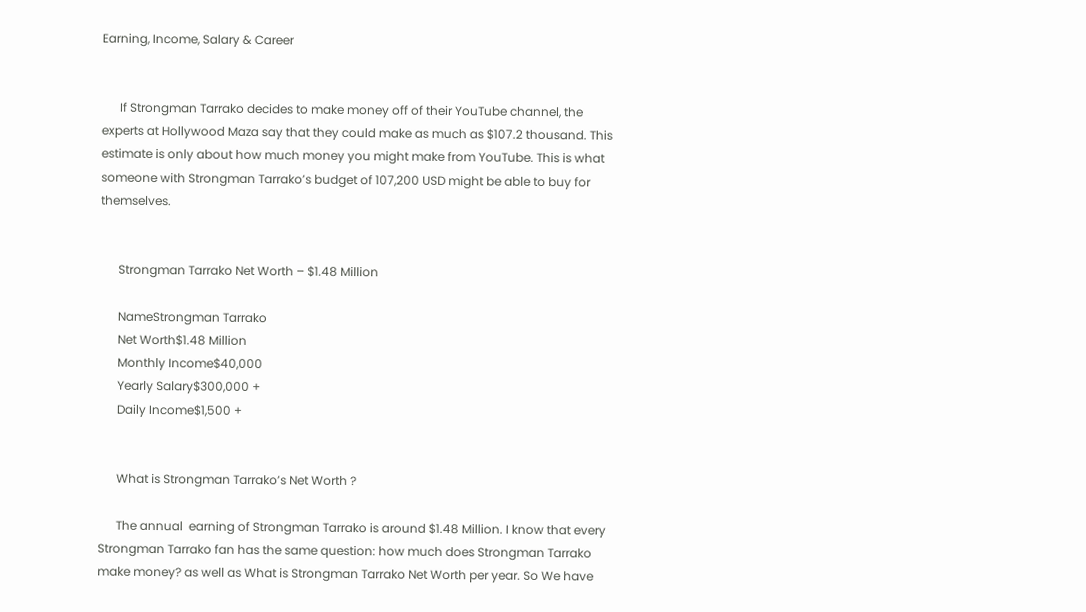Earning, Income, Salary & Career


      If Strongman Tarrako decides to make money off of their YouTube channel, the experts at Hollywood Maza say that they could make as much as $107.2 thousand. This estimate is only about how much money you might make from YouTube. This is what someone with Strongman Tarrako’s budget of 107,200 USD might be able to buy for themselves.


      Strongman Tarrako Net Worth – $1.48 Million

      NameStrongman Tarrako
      Net Worth$1.48 Million
      Monthly Income$40,000
      Yearly Salary$300,000 +
      Daily Income$1,500 +


      What is Strongman Tarrako’s Net Worth ?

      The annual  earning of Strongman Tarrako is around $1.48 Million. I know that every Strongman Tarrako fan has the same question: how much does Strongman Tarrako make money? as well as What is Strongman Tarrako Net Worth per year. So We have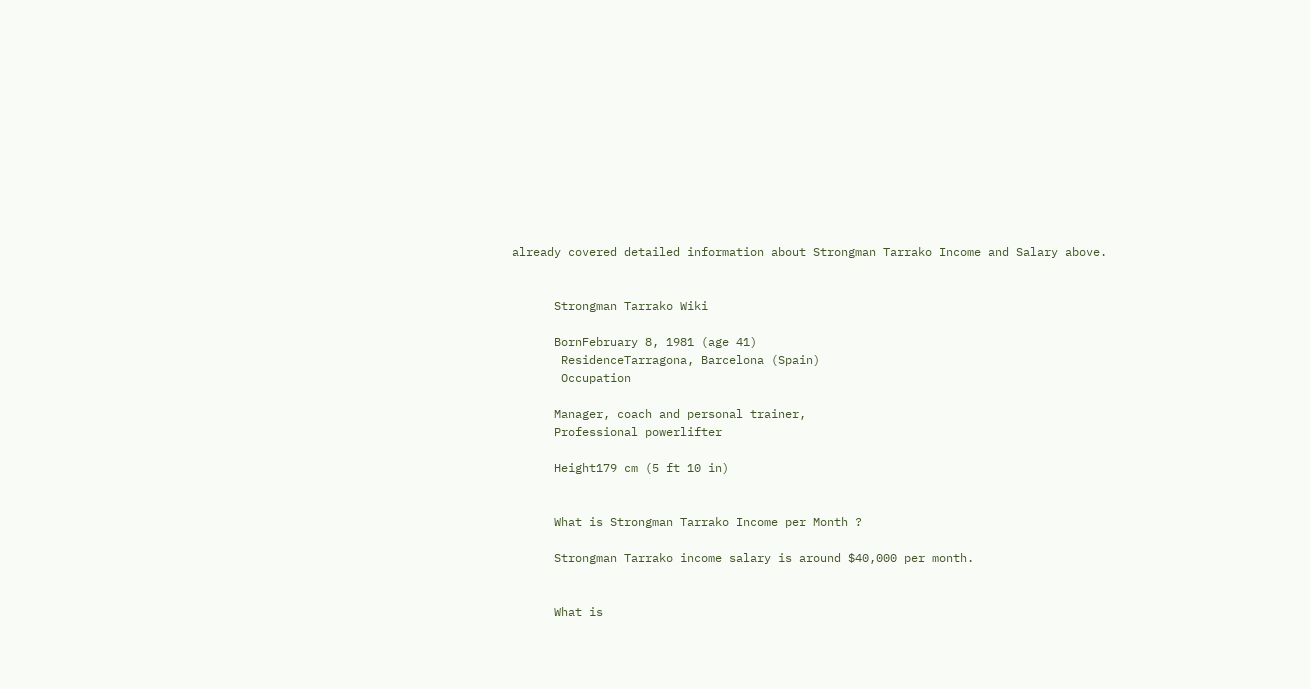already covered detailed information about Strongman Tarrako Income and Salary above.


      Strongman Tarrako Wiki

      BornFebruary 8, 1981 (age 41)
       ResidenceTarragona, Barcelona (Spain)
       Occupation

      Manager, coach and personal trainer,
      Professional powerlifter

      Height179 cm (5 ft 10 in)


      What is Strongman Tarrako Income per Month ?

      Strongman Tarrako income salary is around $40,000 per month.


      What is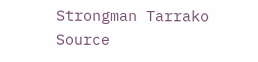Strongman Tarrako Source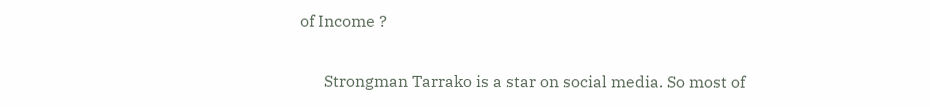of Income ?

      Strongman Tarrako is a star on social media. So most of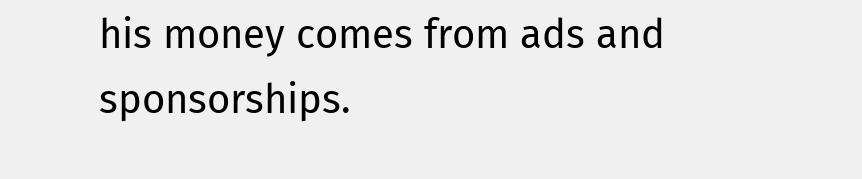his money comes from ads and sponsorships.